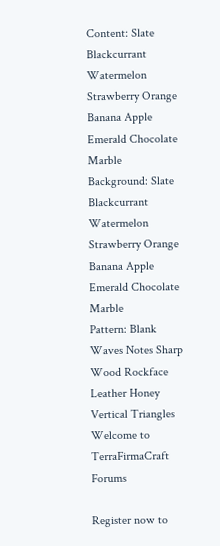Content: Slate Blackcurrant Watermelon Strawberry Orange Banana Apple Emerald Chocolate Marble
Background: Slate Blackcurrant Watermelon Strawberry Orange Banana Apple Emerald Chocolate Marble
Pattern: Blank Waves Notes Sharp Wood Rockface Leather Honey Vertical Triangles
Welcome to TerraFirmaCraft Forums

Register now to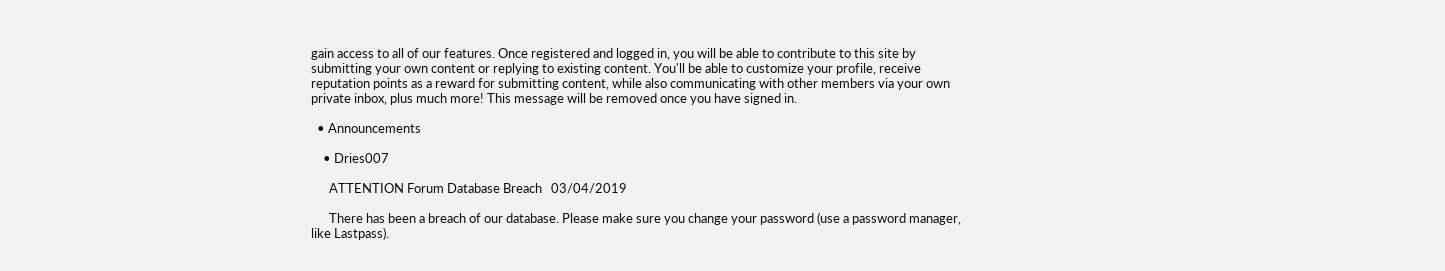gain access to all of our features. Once registered and logged in, you will be able to contribute to this site by submitting your own content or replying to existing content. You'll be able to customize your profile, receive reputation points as a reward for submitting content, while also communicating with other members via your own private inbox, plus much more! This message will be removed once you have signed in.

  • Announcements

    • Dries007

      ATTENTION Forum Database Breach   03/04/2019

      There has been a breach of our database. Please make sure you change your password (use a password manager, like Lastpass).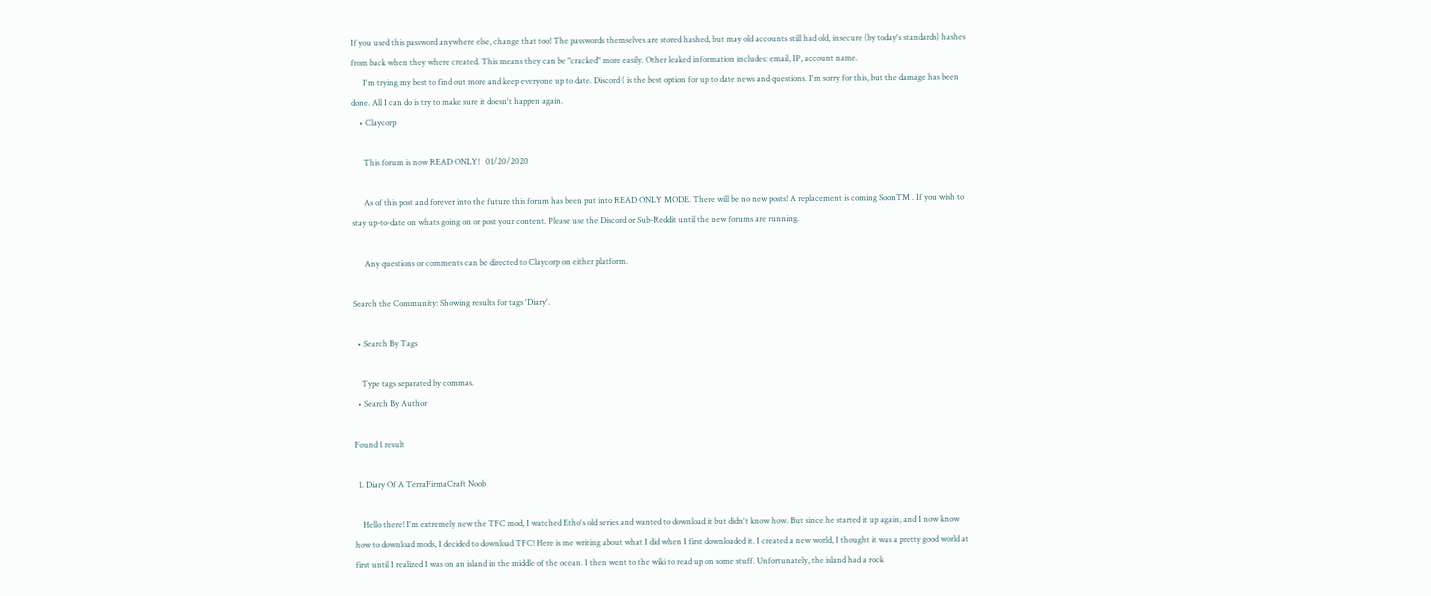If you used this password anywhere else, change that too! The passwords themselves are stored hashed, but may old accounts still had old, insecure (by today's standards) hashes from back when they where created. This means they can be "cracked" more easily. Other leaked information includes: email, IP, account name.
      I'm trying my best to find out more and keep everyone up to date. Discord ( is the best option for up to date news and questions. I'm sorry for this, but the damage has been done. All I can do is try to make sure it doesn't happen again.
    • Claycorp

      This forum is now READ ONLY!   01/20/2020

      As of this post and forever into the future this forum has been put into READ ONLY MODE. There will be no new posts! A replacement is coming SoonTM . If you wish to stay up-to-date on whats going on or post your content. Please use the Discord or Sub-Reddit until the new forums are running.

      Any questions or comments can be directed to Claycorp on either platform.

Search the Community: Showing results for tags 'Diary'.

  • Search By Tags

    Type tags separated by commas.
  • Search By Author

Found 1 result

  1. Diary Of A TerraFirmaCraft Noob

    Hello there! I'm extremely new the TFC mod, I watched Etho's old series and wanted to download it but didn't know how. But since he started it up again, and I now know how to download mods, I decided to download TFC! Here is me writing about what I did when I first downloaded it. I created a new world, I thought it was a pretty good world at first until I realized I was on an island in the middle of the ocean. I then went to the wiki to read up on some stuff. Unfortunately, the island had a rock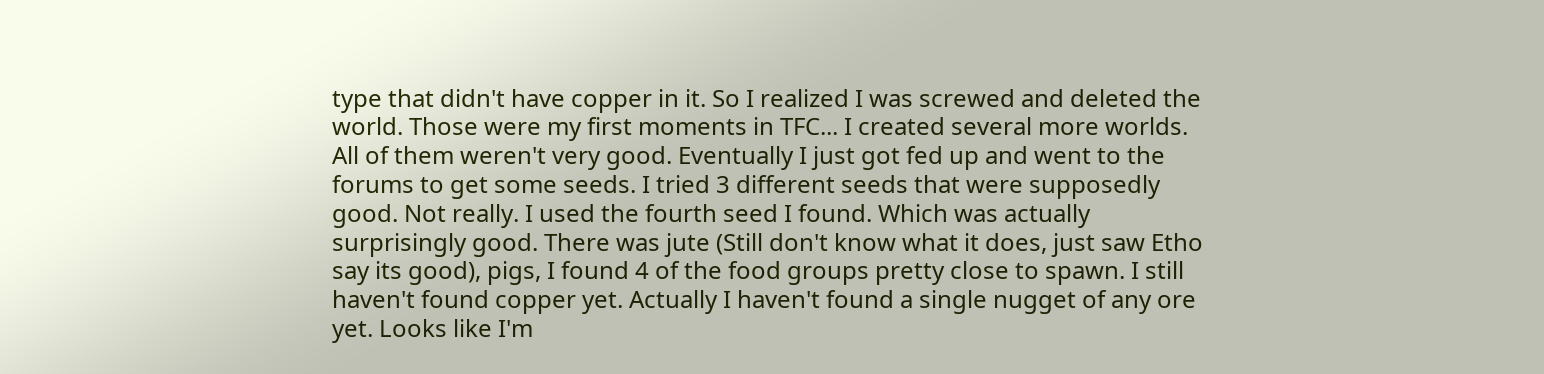type that didn't have copper in it. So I realized I was screwed and deleted the world. Those were my first moments in TFC... I created several more worlds. All of them weren't very good. Eventually I just got fed up and went to the forums to get some seeds. I tried 3 different seeds that were supposedly good. Not really. I used the fourth seed I found. Which was actually surprisingly good. There was jute (Still don't know what it does, just saw Etho say its good), pigs, I found 4 of the food groups pretty close to spawn. I still haven't found copper yet. Actually I haven't found a single nugget of any ore yet. Looks like I'm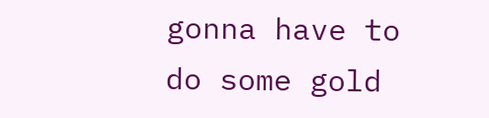gonna have to do some gold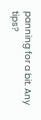panning for a bit. Any tips?